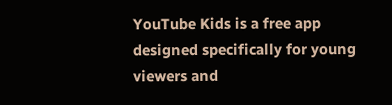YouTube Kids is a free app designed specifically for young viewers and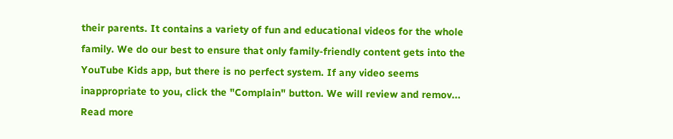their parents. It contains a variety of fun and educational videos for the whole family. We do our best to ensure that only family-friendly content gets into the YouTube Kids app, but there is no perfect system. If any video seems inappropriate to you, click the "Complain" button. We will review and remov... Read more